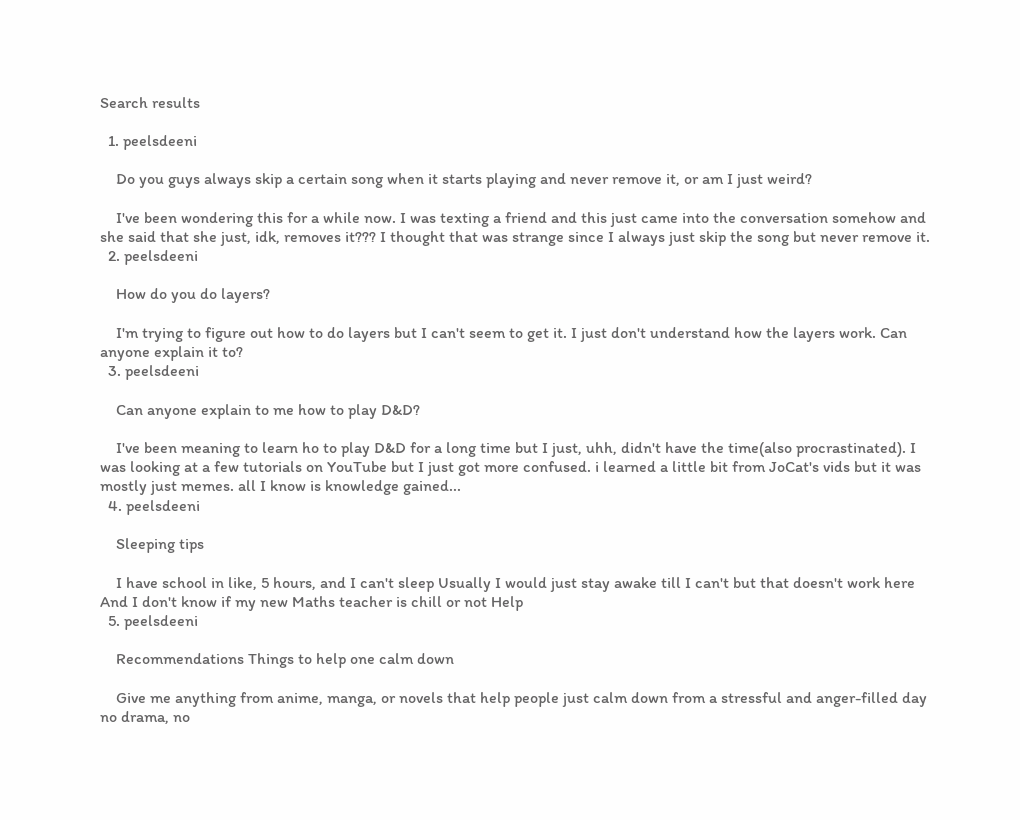Search results

  1. peelsdeeni

    Do you guys always skip a certain song when it starts playing and never remove it, or am I just weird?

    I've been wondering this for a while now. I was texting a friend and this just came into the conversation somehow and she said that she just, idk, removes it??? I thought that was strange since I always just skip the song but never remove it.
  2. peelsdeeni

    How do you do layers?

    I'm trying to figure out how to do layers but I can't seem to get it. I just don't understand how the layers work. Can anyone explain it to?
  3. peelsdeeni

    Can anyone explain to me how to play D&D?

    I've been meaning to learn ho to play D&D for a long time but I just, uhh, didn't have the time(also procrastinated). I was looking at a few tutorials on YouTube but I just got more confused. i learned a little bit from JoCat's vids but it was mostly just memes. all I know is knowledge gained...
  4. peelsdeeni

    Sleeping tips

    I have school in like, 5 hours, and I can't sleep Usually I would just stay awake till I can't but that doesn't work here And I don't know if my new Maths teacher is chill or not Help
  5. peelsdeeni

    Recommendations Things to help one calm down

    Give me anything from anime, manga, or novels that help people just calm down from a stressful and anger-filled day no drama, no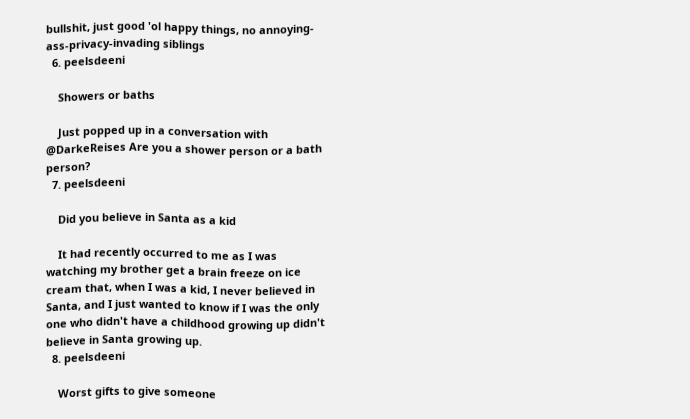bullshit, just good 'ol happy things, no annoying-ass-privacy-invading siblings
  6. peelsdeeni

    Showers or baths

    Just popped up in a conversation with @DarkeReises Are you a shower person or a bath person?
  7. peelsdeeni

    Did you believe in Santa as a kid

    It had recently occurred to me as I was watching my brother get a brain freeze on ice cream that, when I was a kid, I never believed in Santa, and I just wanted to know if I was the only one who didn't have a childhood growing up didn't believe in Santa growing up.
  8. peelsdeeni

    Worst gifts to give someone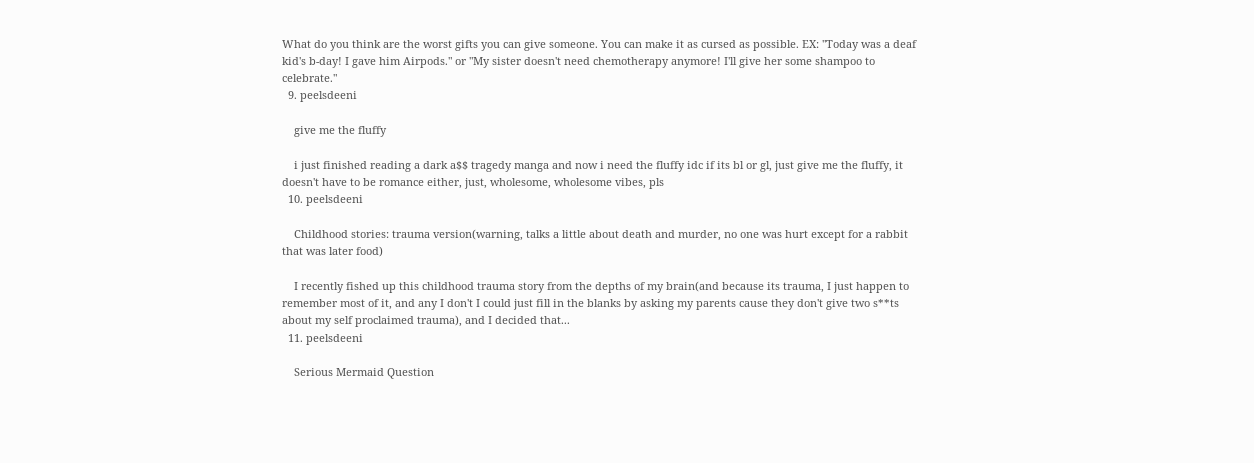What do you think are the worst gifts you can give someone. You can make it as cursed as possible. EX: "Today was a deaf kid's b-day! I gave him Airpods." or "My sister doesn't need chemotherapy anymore! I'll give her some shampoo to celebrate."
  9. peelsdeeni

    give me the fluffy

    i just finished reading a dark a$$ tragedy manga and now i need the fluffy idc if its bl or gl, just give me the fluffy, it doesn't have to be romance either, just, wholesome, wholesome vibes, pls
  10. peelsdeeni

    Childhood stories: trauma version(warning, talks a little about death and murder, no one was hurt except for a rabbit that was later food)

    I recently fished up this childhood trauma story from the depths of my brain(and because its trauma, I just happen to remember most of it, and any I don't I could just fill in the blanks by asking my parents cause they don't give two s**ts about my self proclaimed trauma), and I decided that...
  11. peelsdeeni

    Serious Mermaid Question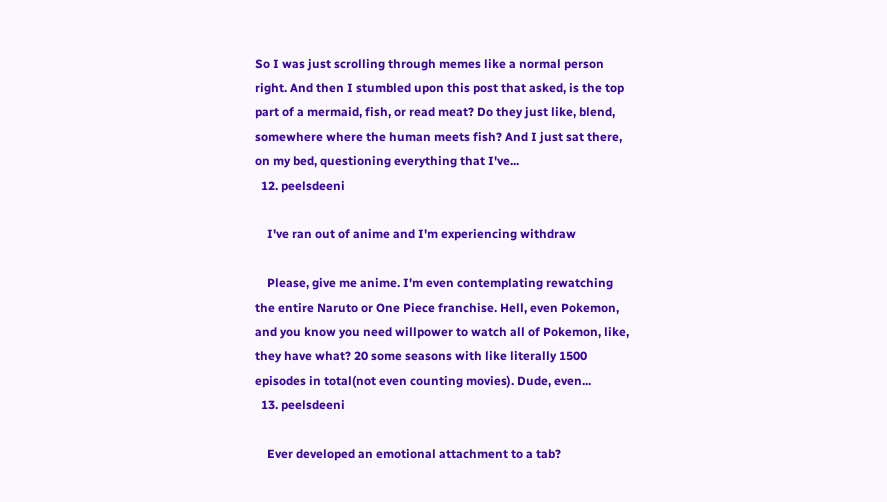So I was just scrolling through memes like a normal person right. And then I stumbled upon this post that asked, is the top part of a mermaid, fish, or read meat? Do they just like, blend, somewhere where the human meets fish? And I just sat there, on my bed, questioning everything that I've...
  12. peelsdeeni

    I've ran out of anime and I'm experiencing withdraw

    Please, give me anime. I'm even contemplating rewatching the entire Naruto or One Piece franchise. Hell, even Pokemon, and you know you need willpower to watch all of Pokemon, like, they have what? 20 some seasons with like literally 1500 episodes in total(not even counting movies). Dude, even...
  13. peelsdeeni

    Ever developed an emotional attachment to a tab?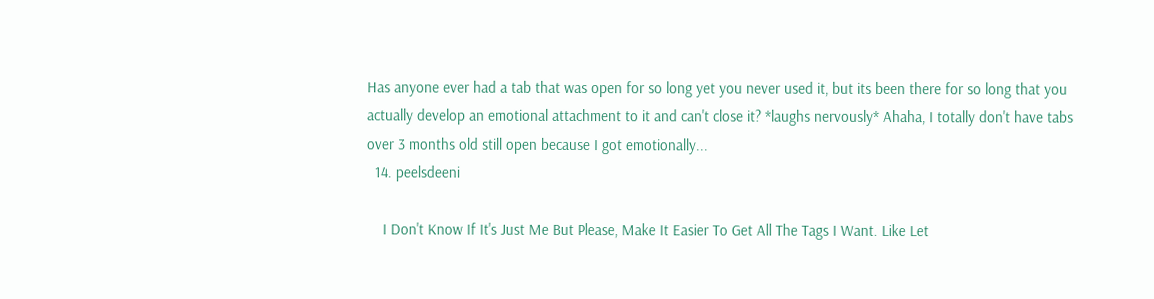Has anyone ever had a tab that was open for so long yet you never used it, but its been there for so long that you actually develop an emotional attachment to it and can't close it? *laughs nervously* Ahaha, I totally don't have tabs over 3 months old still open because I got emotionally...
  14. peelsdeeni

    I Don't Know If It's Just Me But Please, Make It Easier To Get All The Tags I Want. Like Let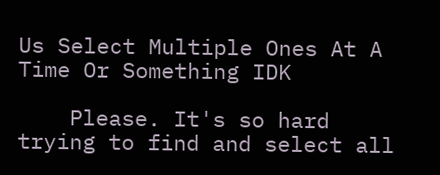Us Select Multiple Ones At A Time Or Something IDK

    Please. It's so hard trying to find and select all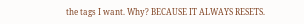the tags I want. Why? BECAUSE IT ALWAYS RESETS.